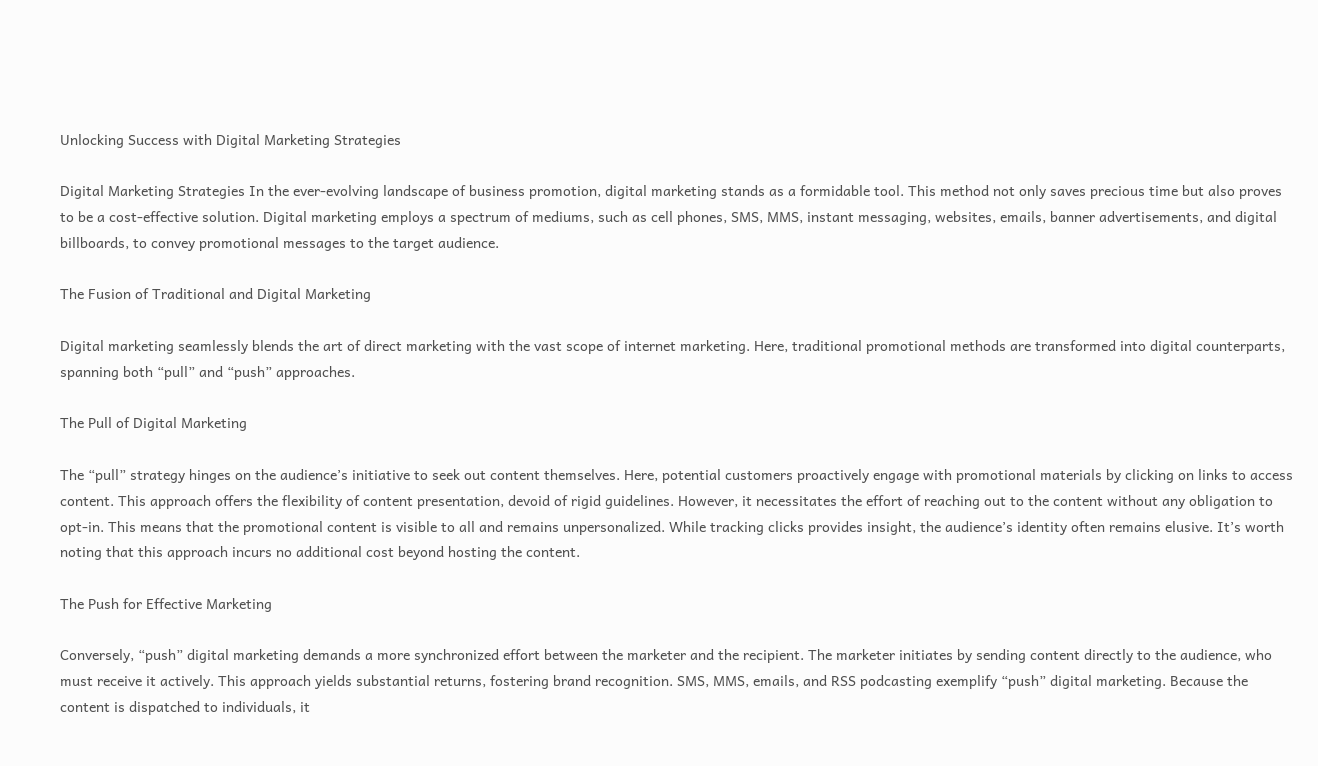Unlocking Success with Digital Marketing Strategies

Digital Marketing Strategies In the ever-evolving landscape of business promotion, digital marketing stands as a formidable tool. This method not only saves precious time but also proves to be a cost-effective solution. Digital marketing employs a spectrum of mediums, such as cell phones, SMS, MMS, instant messaging, websites, emails, banner advertisements, and digital billboards, to convey promotional messages to the target audience.

The Fusion of Traditional and Digital Marketing

Digital marketing seamlessly blends the art of direct marketing with the vast scope of internet marketing. Here, traditional promotional methods are transformed into digital counterparts, spanning both “pull” and “push” approaches.

The Pull of Digital Marketing

The “pull” strategy hinges on the audience’s initiative to seek out content themselves. Here, potential customers proactively engage with promotional materials by clicking on links to access content. This approach offers the flexibility of content presentation, devoid of rigid guidelines. However, it necessitates the effort of reaching out to the content without any obligation to opt-in. This means that the promotional content is visible to all and remains unpersonalized. While tracking clicks provides insight, the audience’s identity often remains elusive. It’s worth noting that this approach incurs no additional cost beyond hosting the content.

The Push for Effective Marketing

Conversely, “push” digital marketing demands a more synchronized effort between the marketer and the recipient. The marketer initiates by sending content directly to the audience, who must receive it actively. This approach yields substantial returns, fostering brand recognition. SMS, MMS, emails, and RSS podcasting exemplify “push” digital marketing. Because the content is dispatched to individuals, it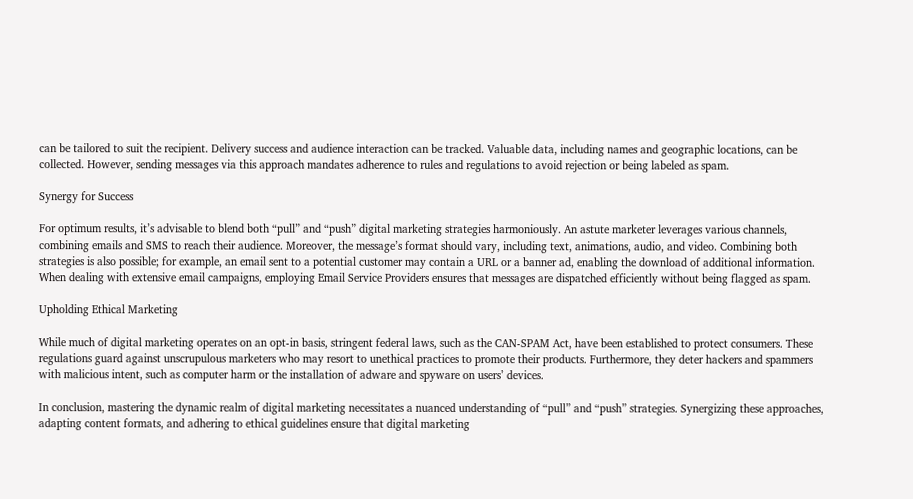can be tailored to suit the recipient. Delivery success and audience interaction can be tracked. Valuable data, including names and geographic locations, can be collected. However, sending messages via this approach mandates adherence to rules and regulations to avoid rejection or being labeled as spam.

Synergy for Success

For optimum results, it’s advisable to blend both “pull” and “push” digital marketing strategies harmoniously. An astute marketer leverages various channels, combining emails and SMS to reach their audience. Moreover, the message’s format should vary, including text, animations, audio, and video. Combining both strategies is also possible; for example, an email sent to a potential customer may contain a URL or a banner ad, enabling the download of additional information. When dealing with extensive email campaigns, employing Email Service Providers ensures that messages are dispatched efficiently without being flagged as spam.

Upholding Ethical Marketing

While much of digital marketing operates on an opt-in basis, stringent federal laws, such as the CAN-SPAM Act, have been established to protect consumers. These regulations guard against unscrupulous marketers who may resort to unethical practices to promote their products. Furthermore, they deter hackers and spammers with malicious intent, such as computer harm or the installation of adware and spyware on users’ devices.

In conclusion, mastering the dynamic realm of digital marketing necessitates a nuanced understanding of “pull” and “push” strategies. Synergizing these approaches, adapting content formats, and adhering to ethical guidelines ensure that digital marketing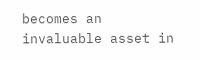becomes an invaluable asset in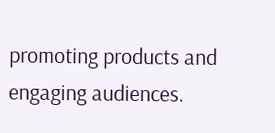promoting products and engaging audiences.